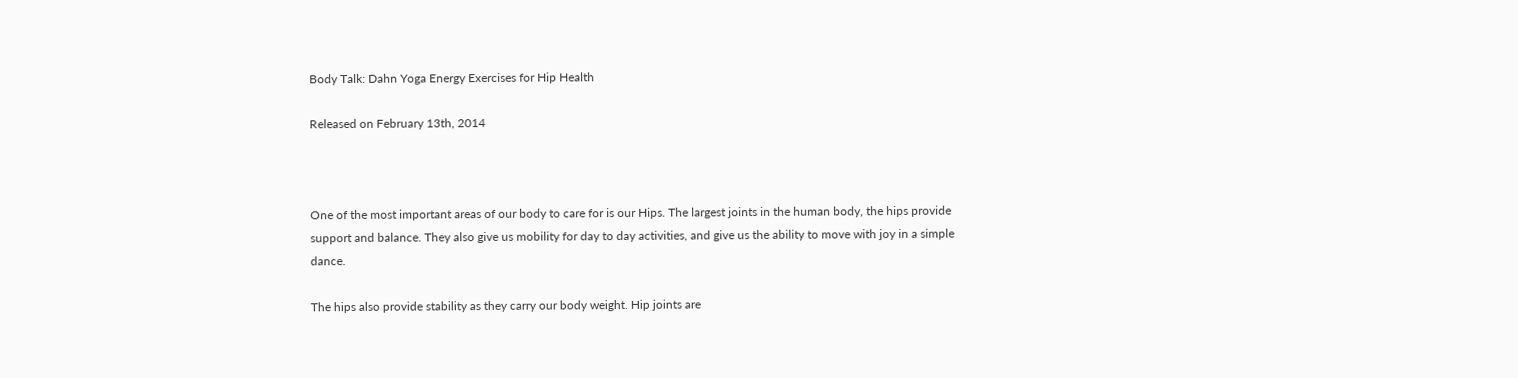Body Talk: Dahn Yoga Energy Exercises for Hip Health

Released on February 13th, 2014



One of the most important areas of our body to care for is our Hips. The largest joints in the human body, the hips provide support and balance. They also give us mobility for day to day activities, and give us the ability to move with joy in a simple dance.

The hips also provide stability as they carry our body weight. Hip joints are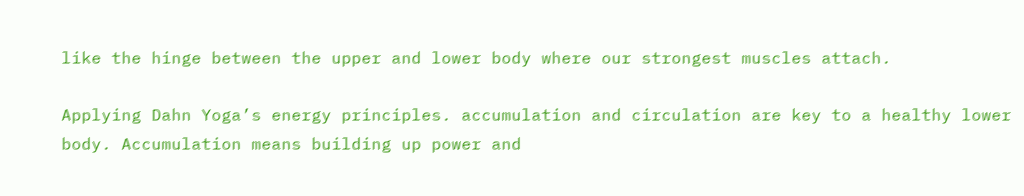like the hinge between the upper and lower body where our strongest muscles attach.

Applying Dahn Yoga’s energy principles. accumulation and circulation are key to a healthy lower body. Accumulation means building up power and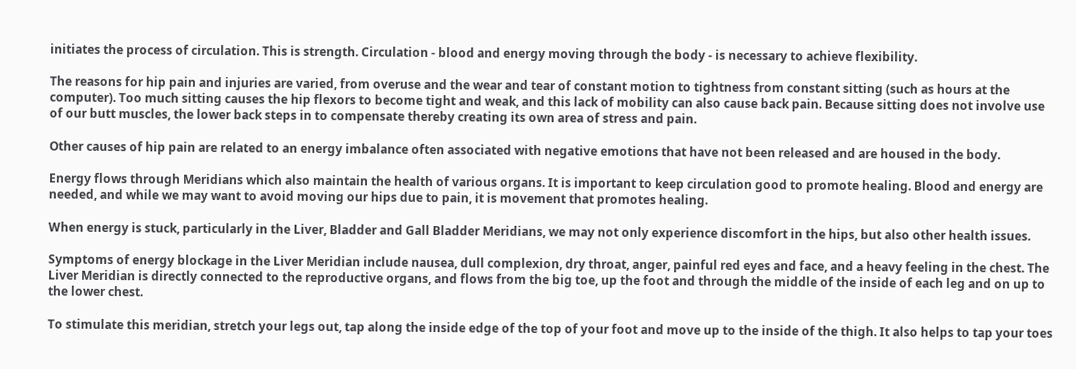initiates the process of circulation. This is strength. Circulation - blood and energy moving through the body - is necessary to achieve flexibility.

The reasons for hip pain and injuries are varied, from overuse and the wear and tear of constant motion to tightness from constant sitting (such as hours at the computer). Too much sitting causes the hip flexors to become tight and weak, and this lack of mobility can also cause back pain. Because sitting does not involve use of our butt muscles, the lower back steps in to compensate thereby creating its own area of stress and pain.

Other causes of hip pain are related to an energy imbalance often associated with negative emotions that have not been released and are housed in the body.

Energy flows through Meridians which also maintain the health of various organs. It is important to keep circulation good to promote healing. Blood and energy are needed, and while we may want to avoid moving our hips due to pain, it is movement that promotes healing.

When energy is stuck, particularly in the Liver, Bladder and Gall Bladder Meridians, we may not only experience discomfort in the hips, but also other health issues.

Symptoms of energy blockage in the Liver Meridian include nausea, dull complexion, dry throat, anger, painful red eyes and face, and a heavy feeling in the chest. The Liver Meridian is directly connected to the reproductive organs, and flows from the big toe, up the foot and through the middle of the inside of each leg and on up to the lower chest.

To stimulate this meridian, stretch your legs out, tap along the inside edge of the top of your foot and move up to the inside of the thigh. It also helps to tap your toes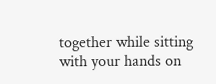together while sitting with your hands on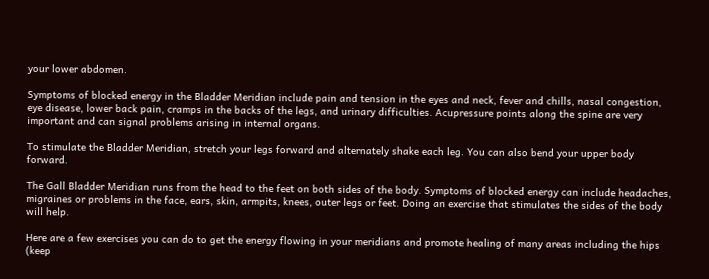your lower abdomen.

Symptoms of blocked energy in the Bladder Meridian include pain and tension in the eyes and neck, fever and chills, nasal congestion, eye disease, lower back pain, cramps in the backs of the legs, and urinary difficulties. Acupressure points along the spine are very important and can signal problems arising in internal organs.

To stimulate the Bladder Meridian, stretch your legs forward and alternately shake each leg. You can also bend your upper body forward.

The Gall Bladder Meridian runs from the head to the feet on both sides of the body. Symptoms of blocked energy can include headaches, migraines or problems in the face, ears, skin, armpits, knees, outer legs or feet. Doing an exercise that stimulates the sides of the body will help.

Here are a few exercises you can do to get the energy flowing in your meridians and promote healing of many areas including the hips (keep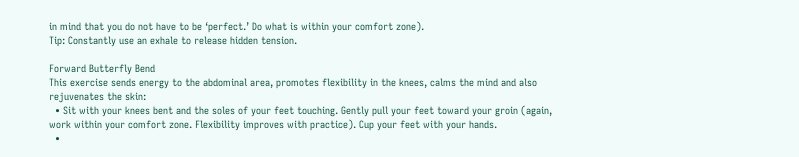in mind that you do not have to be ‘perfect.’ Do what is within your comfort zone).
Tip: Constantly use an exhale to release hidden tension.

Forward Butterfly Bend
This exercise sends energy to the abdominal area, promotes flexibility in the knees, calms the mind and also rejuvenates the skin:
  • Sit with your knees bent and the soles of your feet touching. Gently pull your feet toward your groin (again, work within your comfort zone. Flexibility improves with practice). Cup your feet with your hands.
  •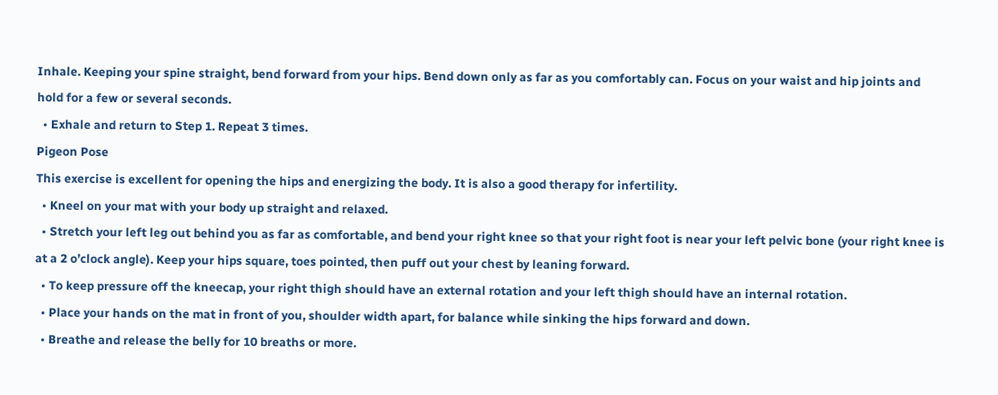Inhale. Keeping your spine straight, bend forward from your hips. Bend down only as far as you comfortably can. Focus on your waist and hip joints and hold for a few or several seconds.
  • Exhale and return to Step 1. Repeat 3 times.
Pigeon Pose
This exercise is excellent for opening the hips and energizing the body. It is also a good therapy for infertility.
  • Kneel on your mat with your body up straight and relaxed.
  • Stretch your left leg out behind you as far as comfortable, and bend your right knee so that your right foot is near your left pelvic bone (your right knee is at a 2 o’clock angle). Keep your hips square, toes pointed, then puff out your chest by leaning forward.
  • To keep pressure off the kneecap, your right thigh should have an external rotation and your left thigh should have an internal rotation.
  • Place your hands on the mat in front of you, shoulder width apart, for balance while sinking the hips forward and down.
  • Breathe and release the belly for 10 breaths or more.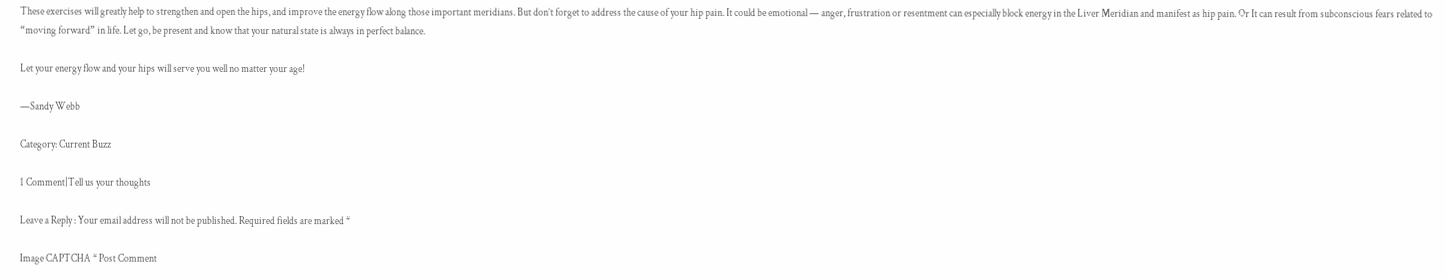These exercises will greatly help to strengthen and open the hips, and improve the energy flow along those important meridians. But don’t forget to address the cause of your hip pain. It could be emotional — anger, frustration or resentment can especially block energy in the Liver Meridian and manifest as hip pain. Or It can result from subconscious fears related to “moving forward” in life. Let go, be present and know that your natural state is always in perfect balance.

Let your energy flow and your hips will serve you well no matter your age!

—Sandy Webb

Category: Current Buzz

1 Comment|Tell us your thoughts

Leave a Reply : Your email address will not be published. Required fields are marked *

Image CAPTCHA * Post Comment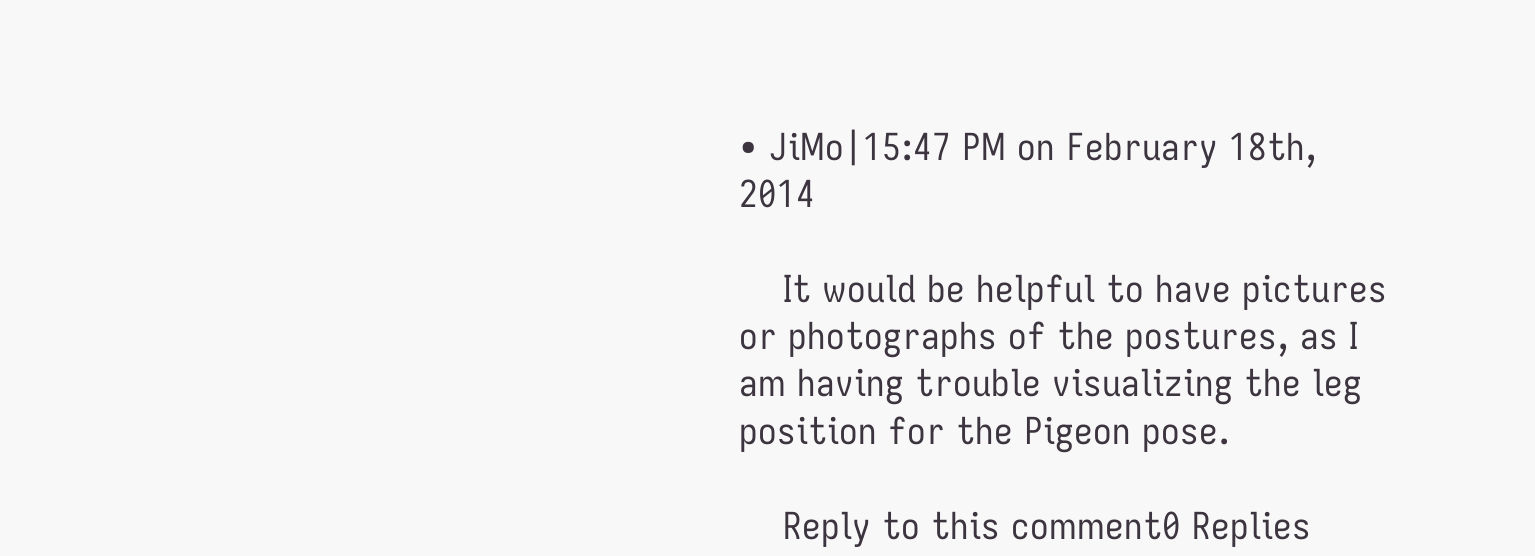• JiMo|15:47 PM on February 18th, 2014

    It would be helpful to have pictures or photographs of the postures, as I am having trouble visualizing the leg position for the Pigeon pose.

    Reply to this comment0 Replies